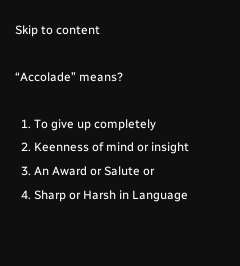Skip to content

“Accolade” means?

  1. To give up completely
  2. Keenness of mind or insight
  3. An Award or Salute or
  4. Sharp or Harsh in Language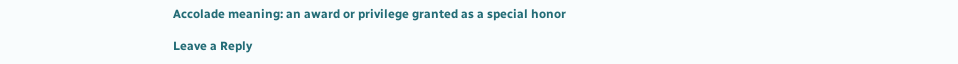Accolade meaning: an award or privilege granted as a special honor

Leave a Reply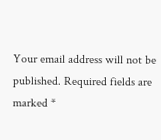Your email address will not be published. Required fields are marked *